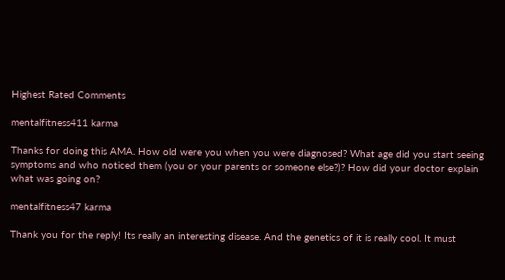Highest Rated Comments

mentalfitness411 karma

Thanks for doing this AMA. How old were you when you were diagnosed? What age did you start seeing symptoms and who noticed them (you or your parents or someone else?)? How did your doctor explain what was going on?

mentalfitness47 karma

Thank you for the reply! Its really an interesting disease. And the genetics of it is really cool. It must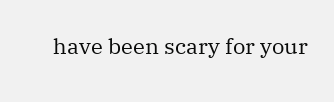have been scary for your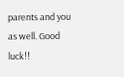parents and you as well. Good luck!!